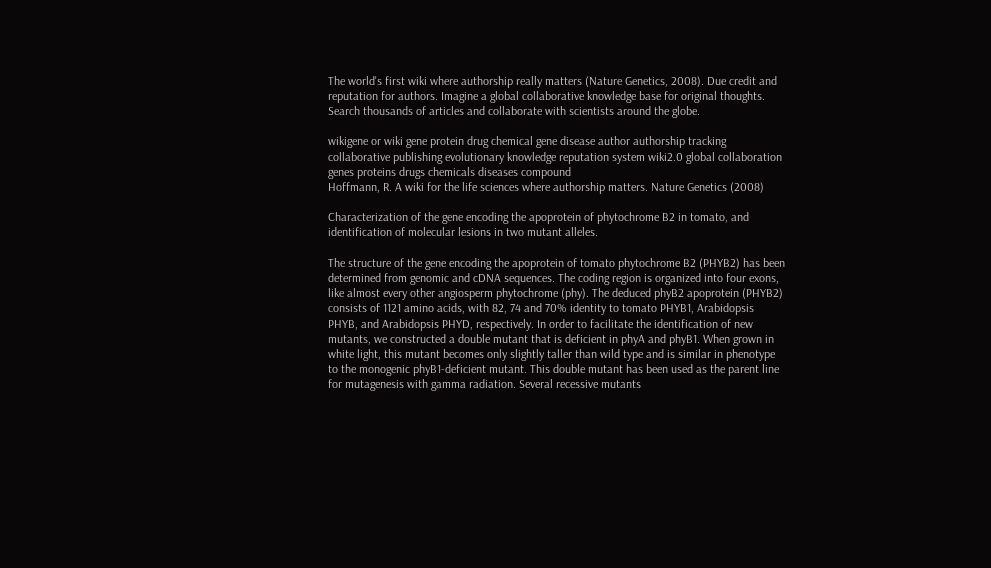The world's first wiki where authorship really matters (Nature Genetics, 2008). Due credit and reputation for authors. Imagine a global collaborative knowledge base for original thoughts. Search thousands of articles and collaborate with scientists around the globe.

wikigene or wiki gene protein drug chemical gene disease author authorship tracking collaborative publishing evolutionary knowledge reputation system wiki2.0 global collaboration genes proteins drugs chemicals diseases compound
Hoffmann, R. A wiki for the life sciences where authorship matters. Nature Genetics (2008)

Characterization of the gene encoding the apoprotein of phytochrome B2 in tomato, and identification of molecular lesions in two mutant alleles.

The structure of the gene encoding the apoprotein of tomato phytochrome B2 (PHYB2) has been determined from genomic and cDNA sequences. The coding region is organized into four exons, like almost every other angiosperm phytochrome (phy). The deduced phyB2 apoprotein (PHYB2) consists of 1121 amino acids, with 82, 74 and 70% identity to tomato PHYB1, Arabidopsis PHYB, and Arabidopsis PHYD, respectively. In order to facilitate the identification of new mutants, we constructed a double mutant that is deficient in phyA and phyB1. When grown in white light, this mutant becomes only slightly taller than wild type and is similar in phenotype to the monogenic phyB1-deficient mutant. This double mutant has been used as the parent line for mutagenesis with gamma radiation. Several recessive mutants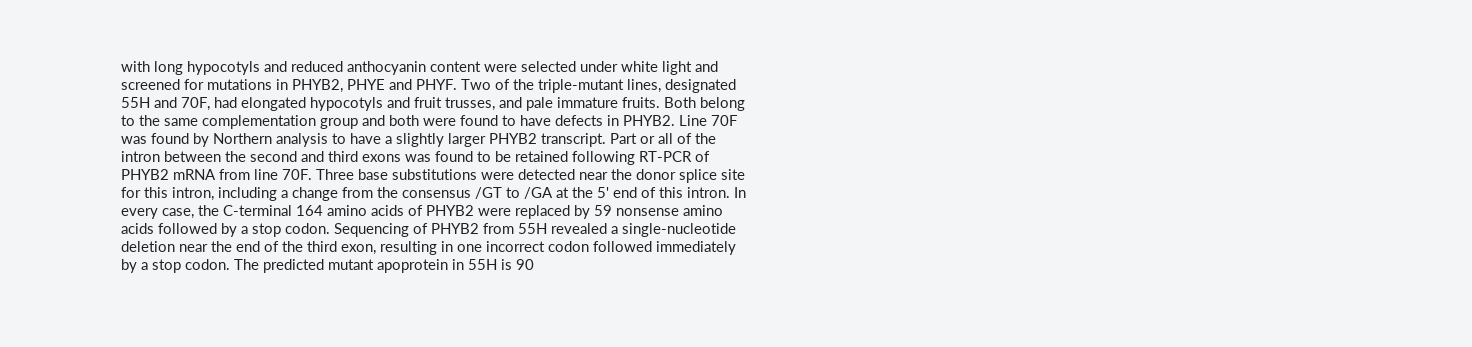with long hypocotyls and reduced anthocyanin content were selected under white light and screened for mutations in PHYB2, PHYE and PHYF. Two of the triple-mutant lines, designated 55H and 70F, had elongated hypocotyls and fruit trusses, and pale immature fruits. Both belong to the same complementation group and both were found to have defects in PHYB2. Line 70F was found by Northern analysis to have a slightly larger PHYB2 transcript. Part or all of the intron between the second and third exons was found to be retained following RT-PCR of PHYB2 mRNA from line 70F. Three base substitutions were detected near the donor splice site for this intron, including a change from the consensus /GT to /GA at the 5' end of this intron. In every case, the C-terminal 164 amino acids of PHYB2 were replaced by 59 nonsense amino acids followed by a stop codon. Sequencing of PHYB2 from 55H revealed a single-nucleotide deletion near the end of the third exon, resulting in one incorrect codon followed immediately by a stop codon. The predicted mutant apoprotein in 55H is 90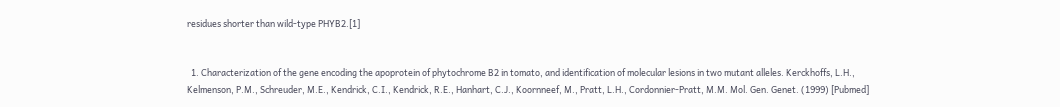residues shorter than wild-type PHYB2.[1]


  1. Characterization of the gene encoding the apoprotein of phytochrome B2 in tomato, and identification of molecular lesions in two mutant alleles. Kerckhoffs, L.H., Kelmenson, P.M., Schreuder, M.E., Kendrick, C.I., Kendrick, R.E., Hanhart, C.J., Koornneef, M., Pratt, L.H., Cordonnier-Pratt, M.M. Mol. Gen. Genet. (1999) [Pubmed]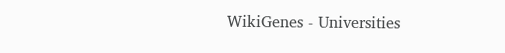WikiGenes - Universities